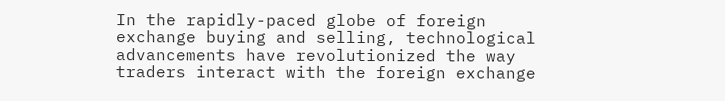In the rapidly-paced globe of foreign exchange buying and selling, technological advancements have revolutionized the way traders interact with the foreign exchange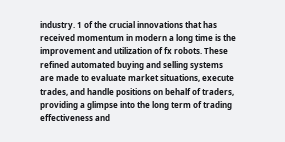industry. 1 of the crucial innovations that has received momentum in modern a long time is the improvement and utilization of fx robots. These refined automated buying and selling systems are made to evaluate market situations, execute trades, and handle positions on behalf of traders, providing a glimpse into the long term of trading effectiveness and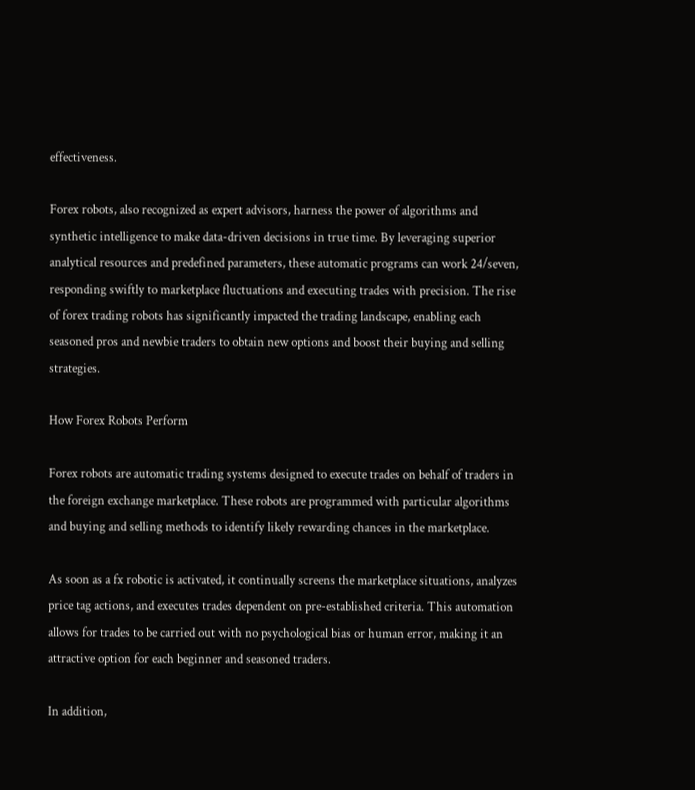effectiveness.

Forex robots, also recognized as expert advisors, harness the power of algorithms and synthetic intelligence to make data-driven decisions in true time. By leveraging superior analytical resources and predefined parameters, these automatic programs can work 24/seven, responding swiftly to marketplace fluctuations and executing trades with precision. The rise of forex trading robots has significantly impacted the trading landscape, enabling each seasoned pros and newbie traders to obtain new options and boost their buying and selling strategies.

How Forex Robots Perform

Forex robots are automatic trading systems designed to execute trades on behalf of traders in the foreign exchange marketplace. These robots are programmed with particular algorithms and buying and selling methods to identify likely rewarding chances in the marketplace.

As soon as a fx robotic is activated, it continually screens the marketplace situations, analyzes price tag actions, and executes trades dependent on pre-established criteria. This automation allows for trades to be carried out with no psychological bias or human error, making it an attractive option for each beginner and seasoned traders.

In addition,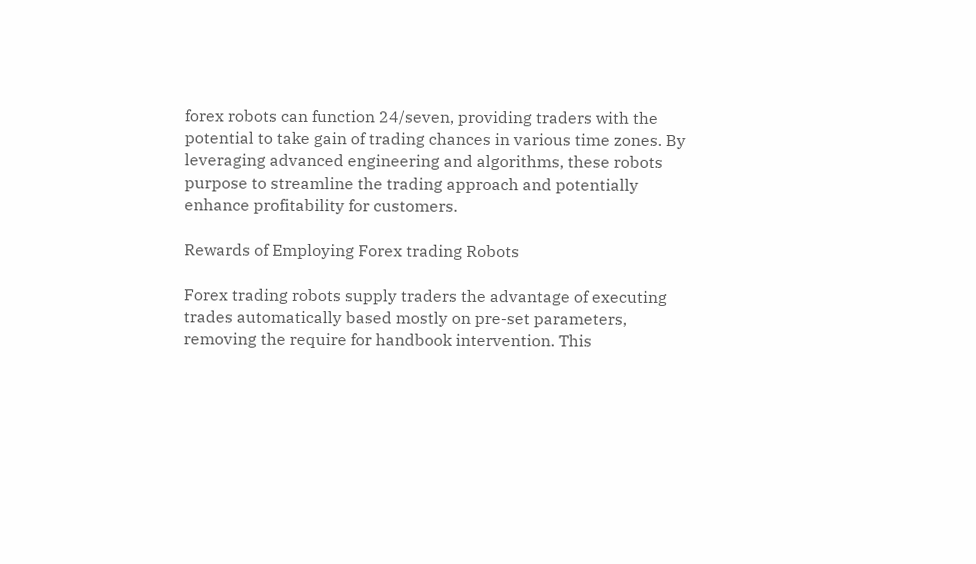forex robots can function 24/seven, providing traders with the potential to take gain of trading chances in various time zones. By leveraging advanced engineering and algorithms, these robots purpose to streamline the trading approach and potentially enhance profitability for customers.

Rewards of Employing Forex trading Robots

Forex trading robots supply traders the advantage of executing trades automatically based mostly on pre-set parameters, removing the require for handbook intervention. This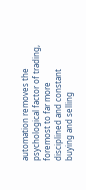automation removes the psychological factor of trading, foremost to far more disciplined and constant buying and selling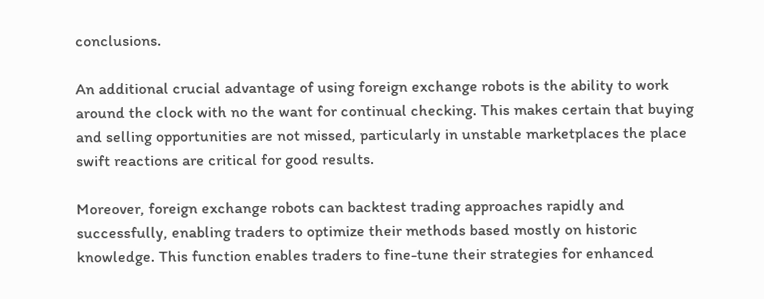conclusions.

An additional crucial advantage of using foreign exchange robots is the ability to work around the clock with no the want for continual checking. This makes certain that buying and selling opportunities are not missed, particularly in unstable marketplaces the place swift reactions are critical for good results.

Moreover, foreign exchange robots can backtest trading approaches rapidly and successfully, enabling traders to optimize their methods based mostly on historic knowledge. This function enables traders to fine-tune their strategies for enhanced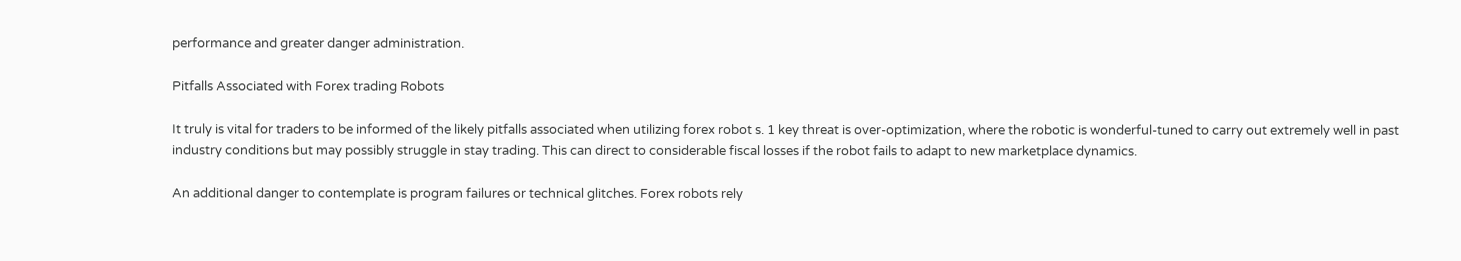performance and greater danger administration.

Pitfalls Associated with Forex trading Robots

It truly is vital for traders to be informed of the likely pitfalls associated when utilizing forex robot s. 1 key threat is over-optimization, where the robotic is wonderful-tuned to carry out extremely well in past industry conditions but may possibly struggle in stay trading. This can direct to considerable fiscal losses if the robot fails to adapt to new marketplace dynamics.

An additional danger to contemplate is program failures or technical glitches. Forex robots rely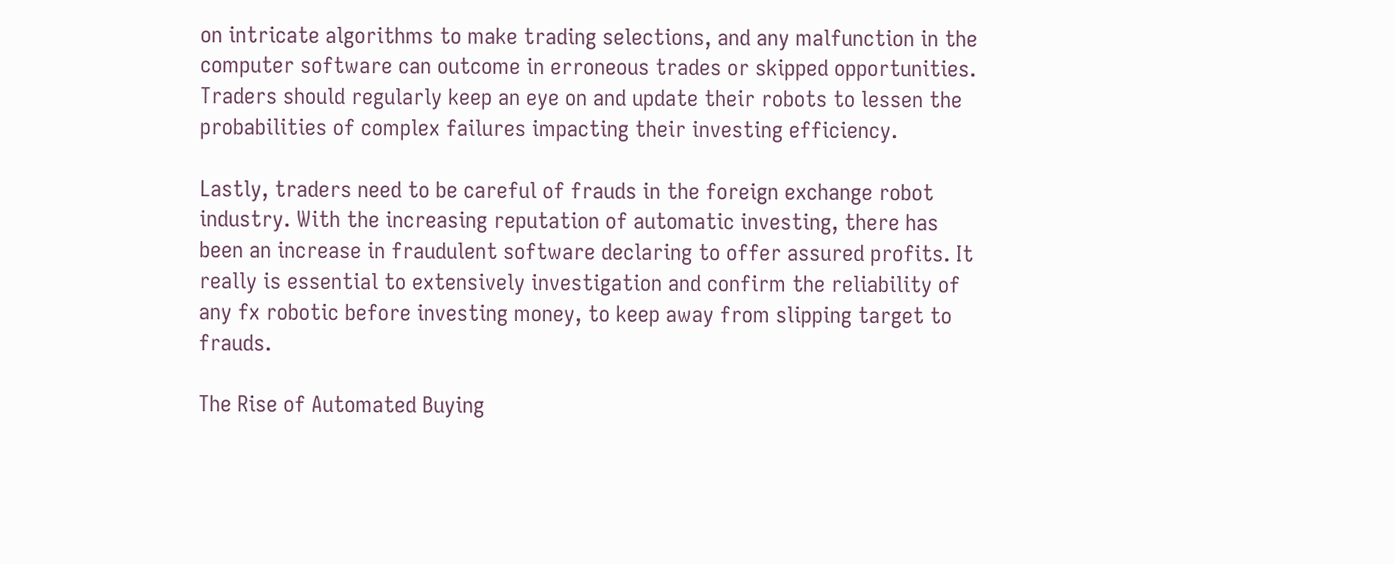on intricate algorithms to make trading selections, and any malfunction in the computer software can outcome in erroneous trades or skipped opportunities. Traders should regularly keep an eye on and update their robots to lessen the probabilities of complex failures impacting their investing efficiency.

Lastly, traders need to be careful of frauds in the foreign exchange robot industry. With the increasing reputation of automatic investing, there has been an increase in fraudulent software declaring to offer assured profits. It really is essential to extensively investigation and confirm the reliability of any fx robotic before investing money, to keep away from slipping target to frauds.

The Rise of Automated Buying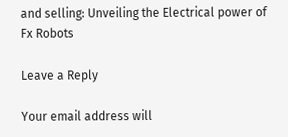and selling: Unveiling the Electrical power of Fx Robots

Leave a Reply

Your email address will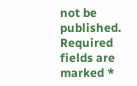not be published. Required fields are marked *